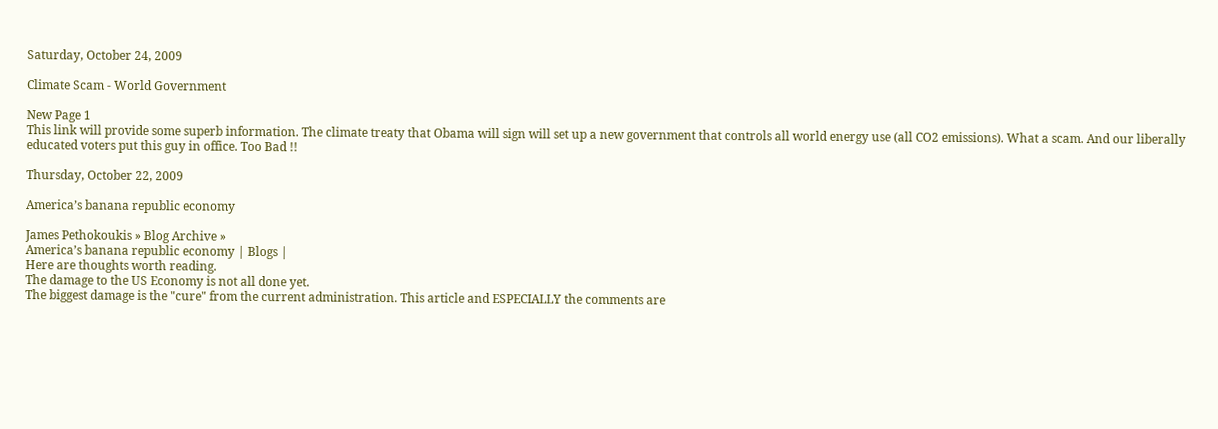Saturday, October 24, 2009

Climate Scam - World Government

New Page 1
This link will provide some superb information. The climate treaty that Obama will sign will set up a new government that controls all world energy use (all CO2 emissions). What a scam. And our liberally educated voters put this guy in office. Too Bad !!

Thursday, October 22, 2009

America’s banana republic economy

James Pethokoukis » Blog Archive »
America’s banana republic economy | Blogs |
Here are thoughts worth reading.
The damage to the US Economy is not all done yet.
The biggest damage is the "cure" from the current administration. This article and ESPECIALLY the comments are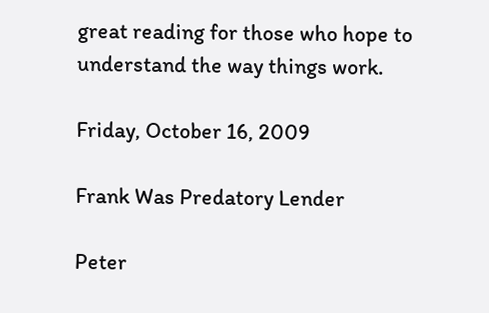great reading for those who hope to understand the way things work.

Friday, October 16, 2009

Frank Was Predatory Lender

Peter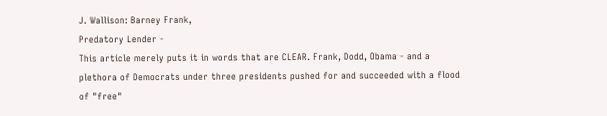J. Wallison: Barney Frank,
Predatory Lender -
This article merely puts it in words that are CLEAR. Frank, Dodd, Obama - and a plethora of Democrats under three presidents pushed for and succeeded with a flood of "free"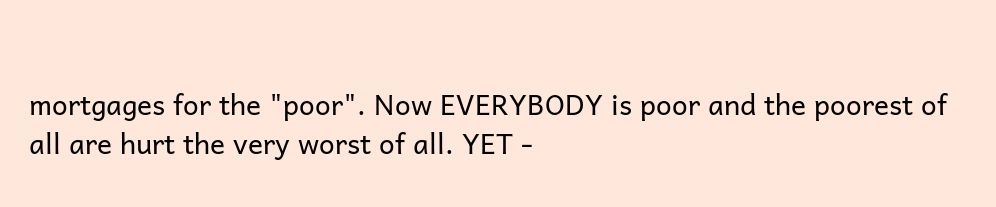mortgages for the "poor". Now EVERYBODY is poor and the poorest of all are hurt the very worst of all. YET -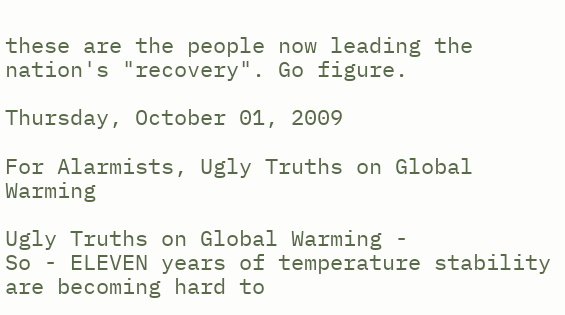these are the people now leading the nation's "recovery". Go figure.

Thursday, October 01, 2009

For Alarmists, Ugly Truths on Global Warming

Ugly Truths on Global Warming -
So - ELEVEN years of temperature stability are becoming hard to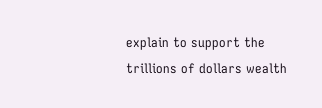explain to support the trillions of dollars wealth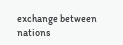exchange between nations